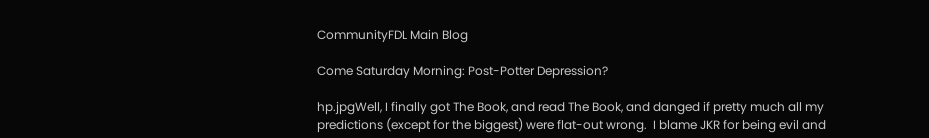CommunityFDL Main Blog

Come Saturday Morning: Post-Potter Depression?

hp.jpgWell, I finally got The Book, and read The Book, and danged if pretty much all my predictions (except for the biggest) were flat-out wrong.  I blame JKR for being evil and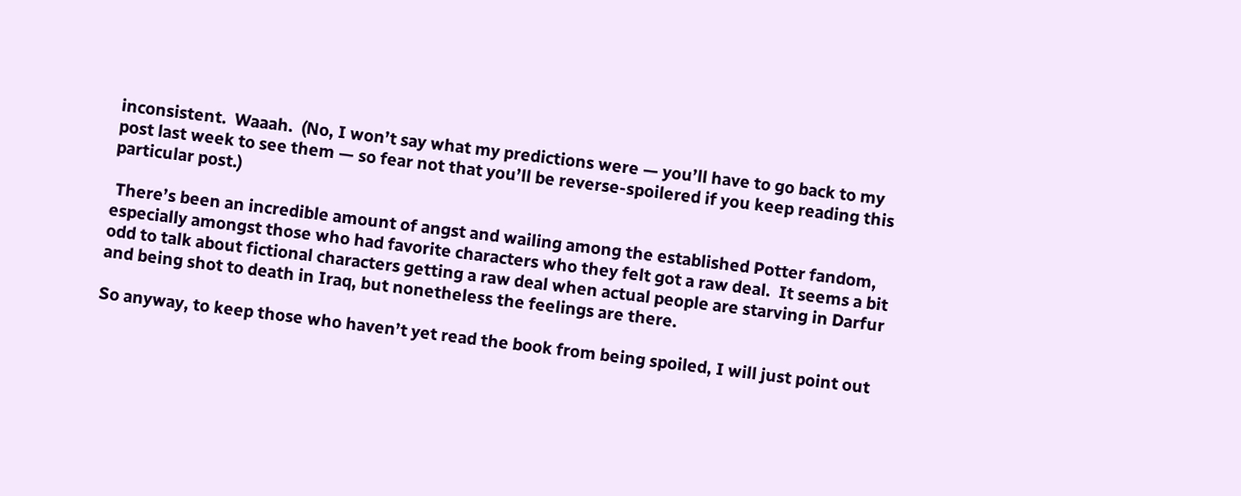inconsistent.  Waaah.  (No, I won’t say what my predictions were — you’ll have to go back to my post last week to see them — so fear not that you’ll be reverse-spoilered if you keep reading this particular post.)

 There’s been an incredible amount of angst and wailing among the established Potter fandom, especially amongst those who had favorite characters who they felt got a raw deal.  It seems a bit odd to talk about fictional characters getting a raw deal when actual people are starving in Darfur and being shot to death in Iraq, but nonetheless the feelings are there.

So anyway, to keep those who haven’t yet read the book from being spoiled, I will just point out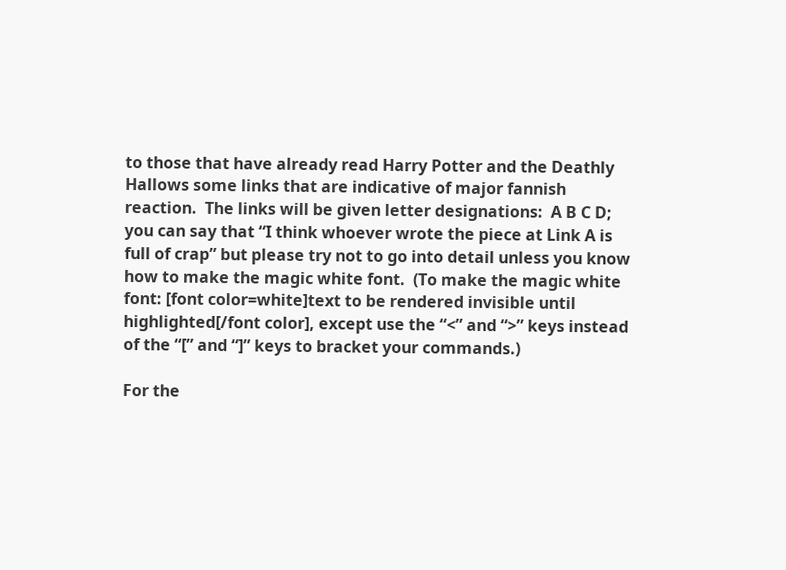to those that have already read Harry Potter and the Deathly Hallows some links that are indicative of major fannish reaction.  The links will be given letter designations:  A B C D; you can say that “I think whoever wrote the piece at Link A is full of crap” but please try not to go into detail unless you know how to make the magic white font.  (To make the magic white font: [font color=white]text to be rendered invisible until highlighted[/font color], except use the “<” and “>” keys instead of the “[” and “]” keys to bracket your commands.)

For the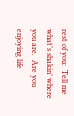rest of you:  Tell me what’s shakin’ where you are.  Are you enjoying life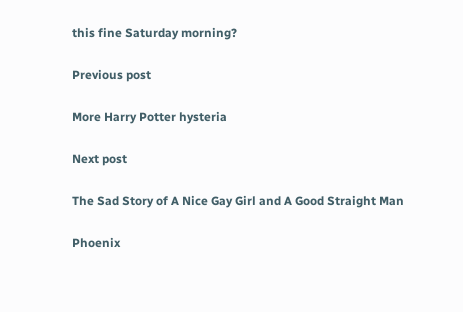this fine Saturday morning?

Previous post

More Harry Potter hysteria

Next post

The Sad Story of A Nice Gay Girl and A Good Straight Man

Phoenix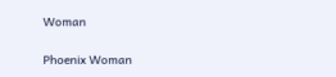Woman

Phoenix Woman